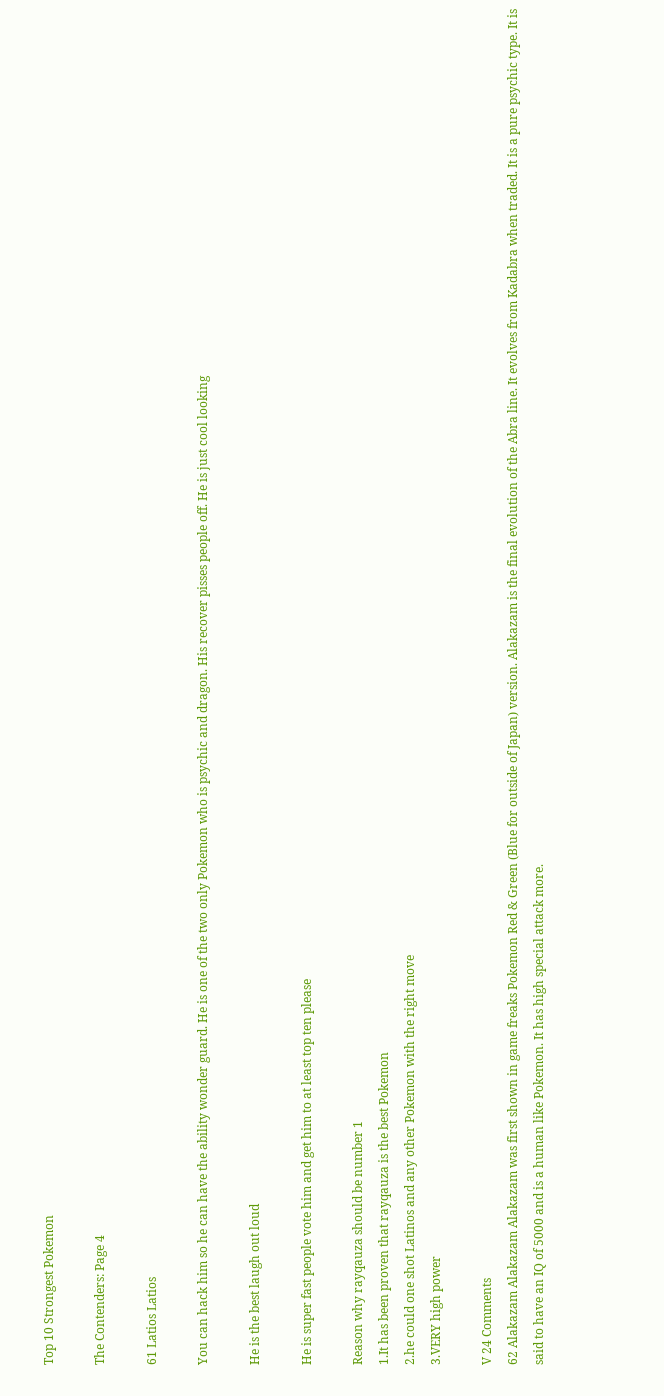Top 10 Strongest Pokemon

The Contenders: Page 4

61 Latios Latios

You can hack him so he can have the ability wonder guard. He is one of the two only Pokemon who is psychic and dragon. His recover pisses people off. He is just cool looking

He is the best laugh out loud

He is super fast people vote him and get him to at least top ten please

Reason why rayqauza should be number 1
1.It has been proven that rayqauza is the best Pokemon
2.he could one shot Latinos and any other Pokemon with the right move
3.VERY high power

V 24 Comments
62 Alakazam Alakazam Alakazam was first shown in game freaks Pokemon Red & Green (Blue for outside of Japan) version. Alakazam is the final evolution of the Abra line. It evolves from Kadabra when traded. It is a pure psychic type. It is said to have an IQ of 5000 and is a human like Pokemon. It has high special attack more.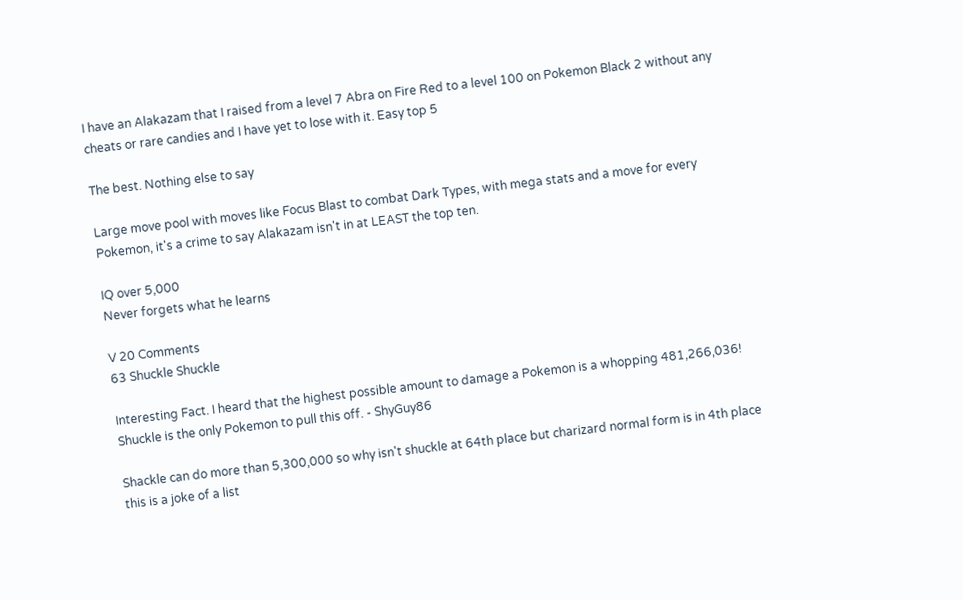I have an Alakazam that I raised from a level 7 Abra on Fire Red to a level 100 on Pokemon Black 2 without any cheats or rare candies and I have yet to lose with it. Easy top 5

The best. Nothing else to say

Large move pool with moves like Focus Blast to combat Dark Types, with mega stats and a move for every Pokemon, it's a crime to say Alakazam isn't in at LEAST the top ten.

IQ over 5,000
Never forgets what he learns

V 20 Comments
63 Shuckle Shuckle

Interesting Fact. I heard that the highest possible amount to damage a Pokemon is a whopping 481,266,036! Shuckle is the only Pokemon to pull this off. - ShyGuy86

Shackle can do more than 5,300,000 so why isn't shuckle at 64th place but charizard normal form is in 4th place this is a joke of a list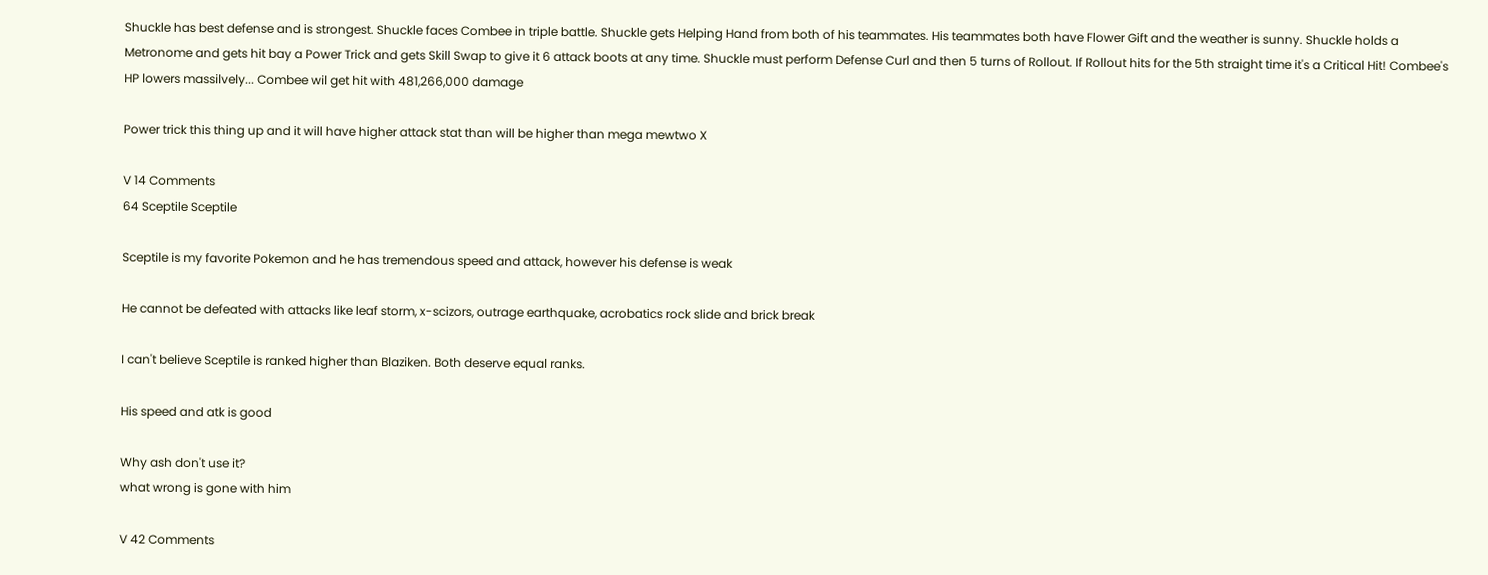Shuckle has best defense and is strongest. Shuckle faces Combee in triple battle. Shuckle gets Helping Hand from both of his teammates. His teammates both have Flower Gift and the weather is sunny. Shuckle holds a Metronome and gets hit bay a Power Trick and gets Skill Swap to give it 6 attack boots at any time. Shuckle must perform Defense Curl and then 5 turns of Rollout. If Rollout hits for the 5th straight time it's a Critical Hit! Combee's HP lowers massilvely... Combee wil get hit with 481,266,000 damage

Power trick this thing up and it will have higher attack stat than will be higher than mega mewtwo X

V 14 Comments
64 Sceptile Sceptile

Sceptile is my favorite Pokemon and he has tremendous speed and attack, however his defense is weak

He cannot be defeated with attacks like leaf storm, x-scizors, outrage earthquake, acrobatics rock slide and brick break

I can't believe Sceptile is ranked higher than Blaziken. Both deserve equal ranks.

His speed and atk is good

Why ash don't use it?
what wrong is gone with him

V 42 Comments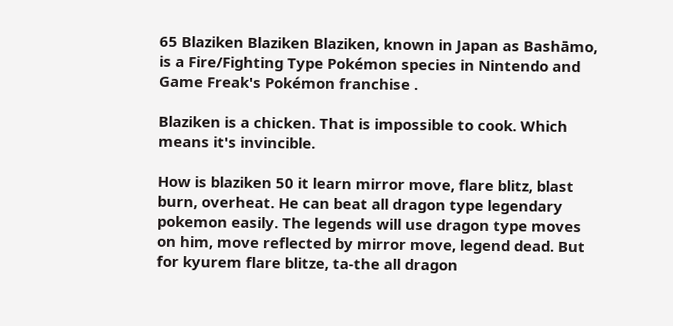65 Blaziken Blaziken Blaziken, known in Japan as Bashāmo, is a Fire/Fighting Type Pokémon species in Nintendo and Game Freak's Pokémon franchise .

Blaziken is a chicken. That is impossible to cook. Which means it's invincible.

How is blaziken 50 it learn mirror move, flare blitz, blast burn, overheat. He can beat all dragon type legendary pokemon easily. The legends will use dragon type moves on him, move reflected by mirror move, legend dead. But for kyurem flare blitze, ta-the all dragon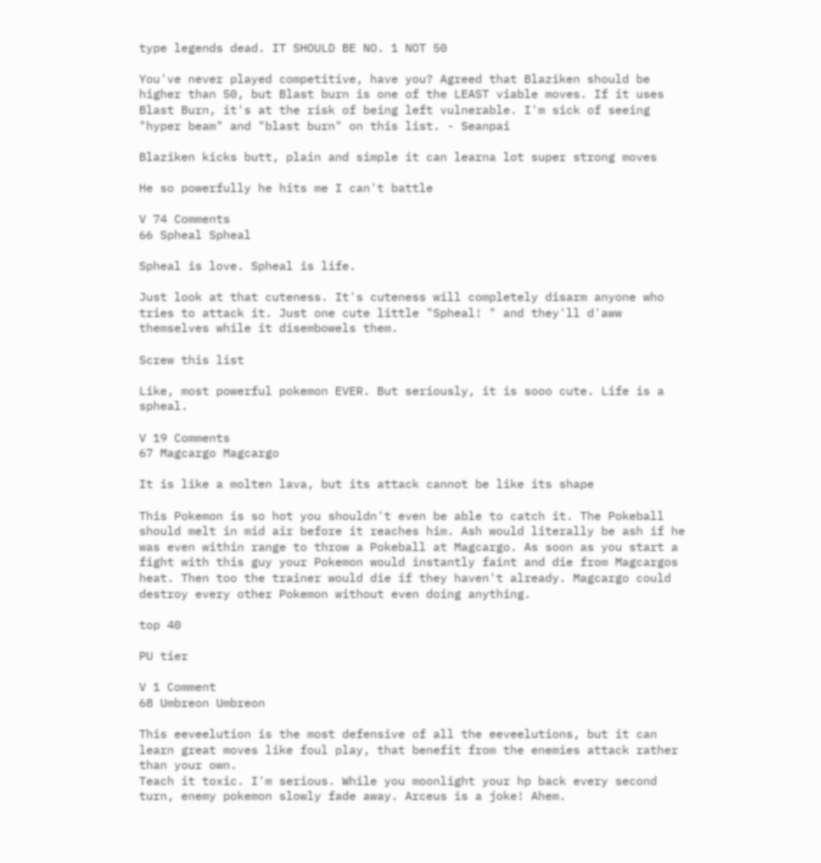type legends dead. IT SHOULD BE NO. 1 NOT 50

You've never played competitive, have you? Agreed that Blaziken should be higher than 50, but Blast burn is one of the LEAST viable moves. If it uses Blast Burn, it's at the risk of being left vulnerable. I'm sick of seeing "hyper beam" and "blast burn" on this list. - Seanpai

Blaziken kicks butt, plain and simple it can learna lot super strong moves

He so powerfully he hits me I can't battle

V 74 Comments
66 Spheal Spheal

Spheal is love. Spheal is life.

Just look at that cuteness. It's cuteness will completely disarm anyone who tries to attack it. Just one cute little "Spheal! " and they'll d'aww themselves while it disembowels them.

Screw this list

Like, most powerful pokemon EVER. But seriously, it is sooo cute. Life is a spheal.

V 19 Comments
67 Magcargo Magcargo

It is like a molten lava, but its attack cannot be like its shape

This Pokemon is so hot you shouldn't even be able to catch it. The Pokeball should melt in mid air before it reaches him. Ash would literally be ash if he was even within range to throw a Pokeball at Magcargo. As soon as you start a fight with this guy your Pokemon would instantly faint and die from Magcargos heat. Then too the trainer would die if they haven't already. Magcargo could destroy every other Pokemon without even doing anything.

top 40

PU tier

V 1 Comment
68 Umbreon Umbreon

This eeveelution is the most defensive of all the eeveelutions, but it can learn great moves like foul play, that benefit from the enemies attack rather than your own.
Teach it toxic. I'm serious. While you moonlight your hp back every second turn, enemy pokemon slowly fade away. Arceus is a joke! Ahem.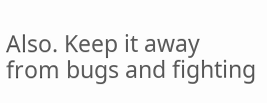Also. Keep it away from bugs and fighting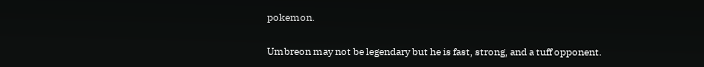pokemon.

Umbreon may not be legendary but he is fast, strong, and a tuff opponent.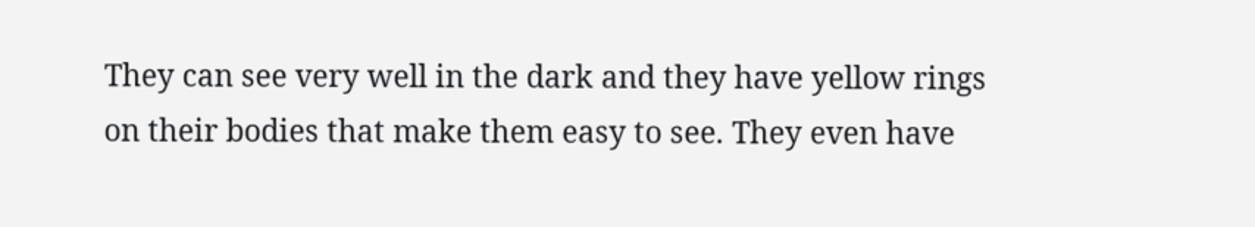They can see very well in the dark and they have yellow rings on their bodies that make them easy to see. They even have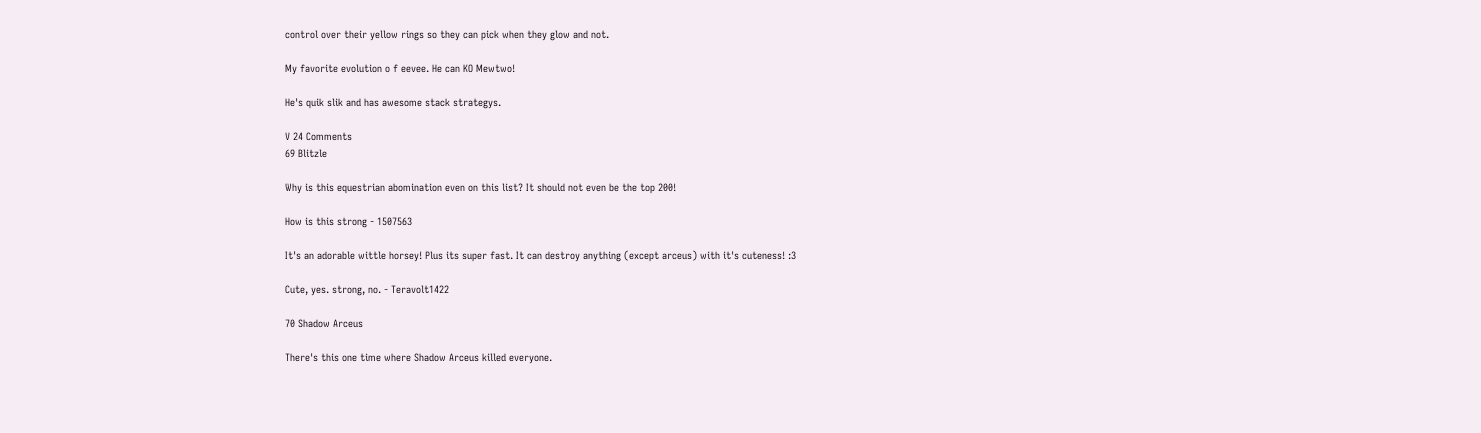control over their yellow rings so they can pick when they glow and not.

My favorite evolution o f eevee. He can KO Mewtwo!

He's quik slik and has awesome stack strategys.

V 24 Comments
69 Blitzle

Why is this equestrian abomination even on this list? It should not even be the top 200!

How is this strong - 1507563

It's an adorable wittle horsey! Plus its super fast. It can destroy anything (except arceus) with it's cuteness! :3

Cute, yes. strong, no. - Teravolt1422

70 Shadow Arceus

There's this one time where Shadow Arceus killed everyone.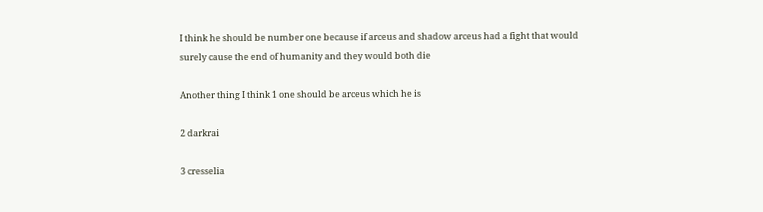I think he should be number one because if arceus and shadow arceus had a fight that would surely cause the end of humanity and they would both die

Another thing I think 1 one should be arceus which he is

2 darkrai

3 cresselia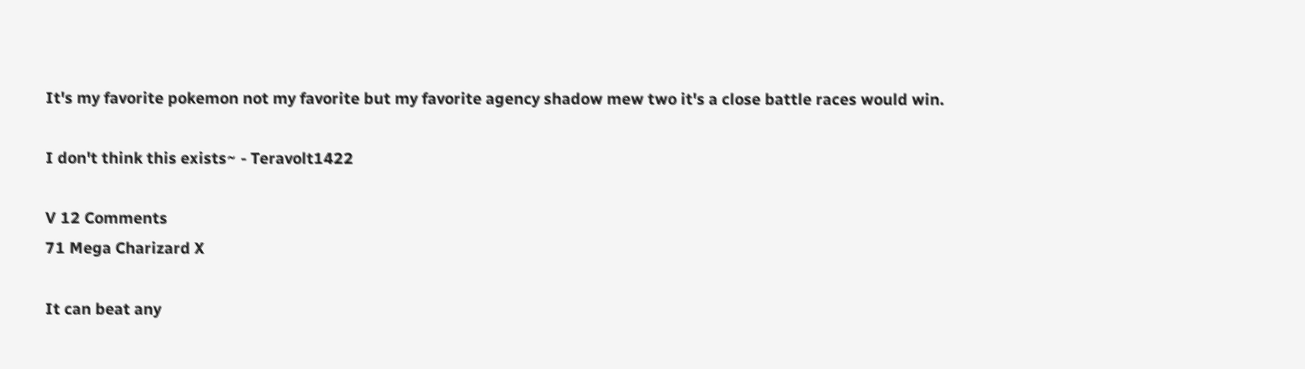It's my favorite pokemon not my favorite but my favorite agency shadow mew two it's a close battle races would win.

I don't think this exists~ - Teravolt1422

V 12 Comments
71 Mega Charizard X

It can beat any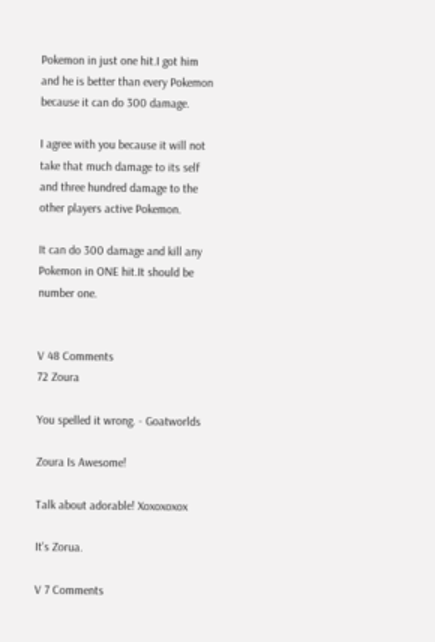Pokemon in just one hit.I got him and he is better than every Pokemon because it can do 300 damage.

I agree with you because it will not take that much damage to its self and three hundred damage to the other players active Pokemon.

It can do 300 damage and kill any Pokemon in ONE hit.It should be number one.


V 48 Comments
72 Zoura

You spelled it wrong. - Goatworlds

Zoura Is Awesome!

Talk about adorable! Xoxoxoxox

It's Zorua.

V 7 Comments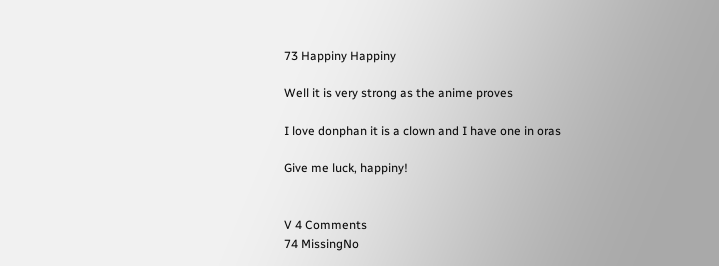73 Happiny Happiny

Well it is very strong as the anime proves

I love donphan it is a clown and I have one in oras

Give me luck, happiny!


V 4 Comments
74 MissingNo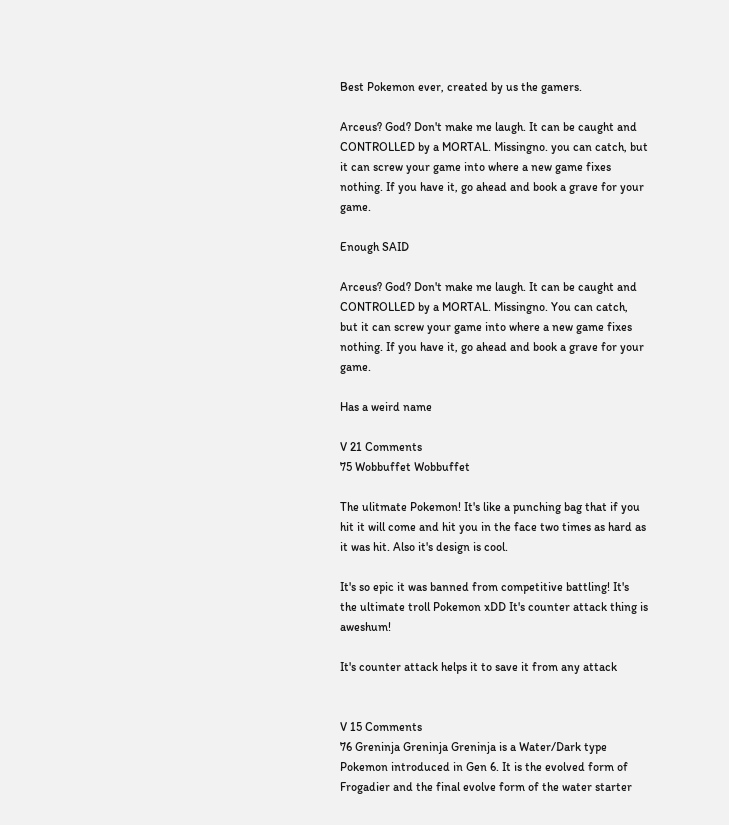Best Pokemon ever, created by us the gamers.

Arceus? God? Don't make me laugh. It can be caught and CONTROLLED by a MORTAL. Missingno. you can catch, but it can screw your game into where a new game fixes nothing. If you have it, go ahead and book a grave for your game.

Enough SAID

Arceus? God? Don't make me laugh. It can be caught and CONTROLLED by a MORTAL. Missingno. You can catch, but it can screw your game into where a new game fixes nothing. If you have it, go ahead and book a grave for your game.

Has a weird name

V 21 Comments
75 Wobbuffet Wobbuffet

The ulitmate Pokemon! It's like a punching bag that if you hit it will come and hit you in the face two times as hard as it was hit. Also it's design is cool.

It's so epic it was banned from competitive battling! It's the ultimate troll Pokemon xDD It's counter attack thing is aweshum!

It's counter attack helps it to save it from any attack


V 15 Comments
76 Greninja Greninja Greninja is a Water/Dark type Pokemon introduced in Gen 6. It is the evolved form of Frogadier and the final evolve form of the water starter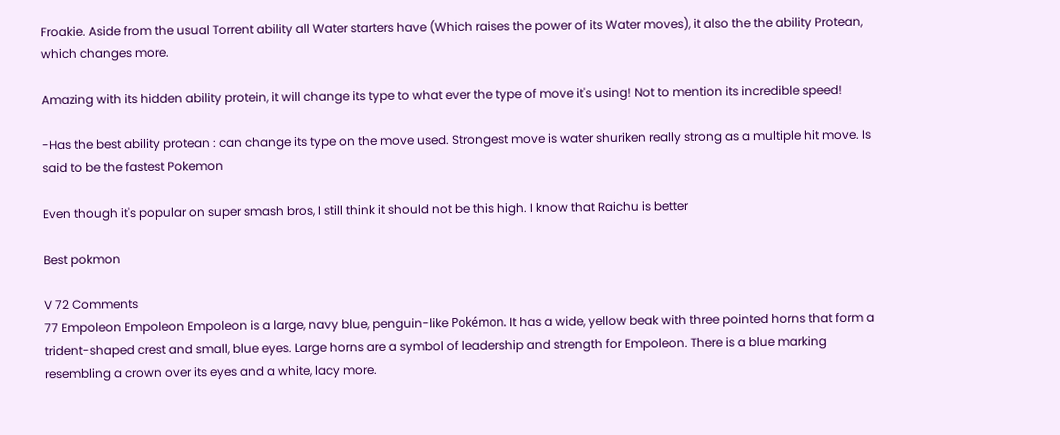Froakie. Aside from the usual Torrent ability all Water starters have (Which raises the power of its Water moves), it also the the ability Protean, which changes more.

Amazing with its hidden ability protein, it will change its type to what ever the type of move it's using! Not to mention its incredible speed!

-Has the best ability protean : can change its type on the move used. Strongest move is water shuriken really strong as a multiple hit move. Is said to be the fastest Pokemon

Even though it's popular on super smash bros, I still think it should not be this high. I know that Raichu is better

Best pokmon

V 72 Comments
77 Empoleon Empoleon Empoleon is a large, navy blue, penguin-like Pokémon. It has a wide, yellow beak with three pointed horns that form a trident-shaped crest and small, blue eyes. Large horns are a symbol of leadership and strength for Empoleon. There is a blue marking resembling a crown over its eyes and a white, lacy more.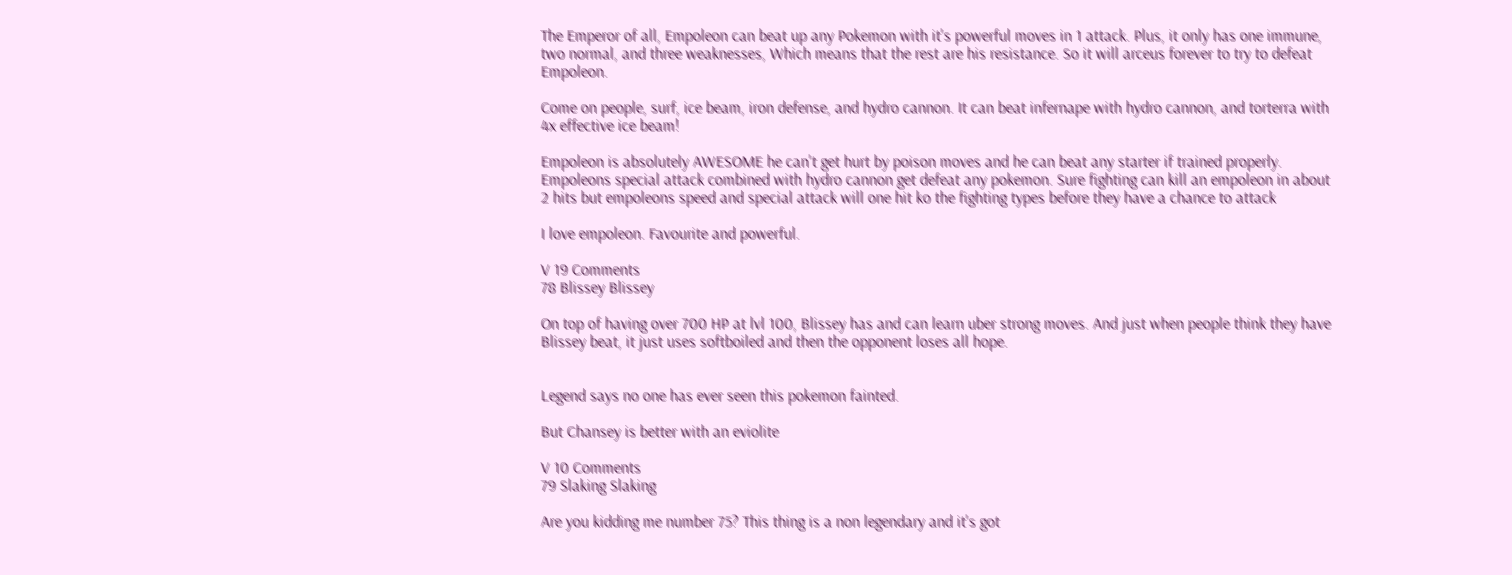The Emperor of all, Empoleon can beat up any Pokemon with it's powerful moves in 1 attack. Plus, it only has one immune, two normal, and three weaknesses, Which means that the rest are his resistance. So it will arceus forever to try to defeat Empoleon.

Come on people, surf, ice beam, iron defense, and hydro cannon. It can beat infernape with hydro cannon, and torterra with 4x effective ice beam!

Empoleon is absolutely AWESOME he can't get hurt by poison moves and he can beat any starter if trained properly. Empoleons special attack combined with hydro cannon get defeat any pokemon. Sure fighting can kill an empoleon in about 2 hits but empoleons speed and special attack will one hit ko the fighting types before they have a chance to attack

I love empoleon. Favourite and powerful.

V 19 Comments
78 Blissey Blissey

On top of having over 700 HP at lvl 100, Blissey has and can learn uber strong moves. And just when people think they have Blissey beat, it just uses softboiled and then the opponent loses all hope.


Legend says no one has ever seen this pokemon fainted.

But Chansey is better with an eviolite

V 10 Comments
79 Slaking Slaking

Are you kidding me number 75? This thing is a non legendary and it's got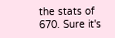the stats of 670. Sure it's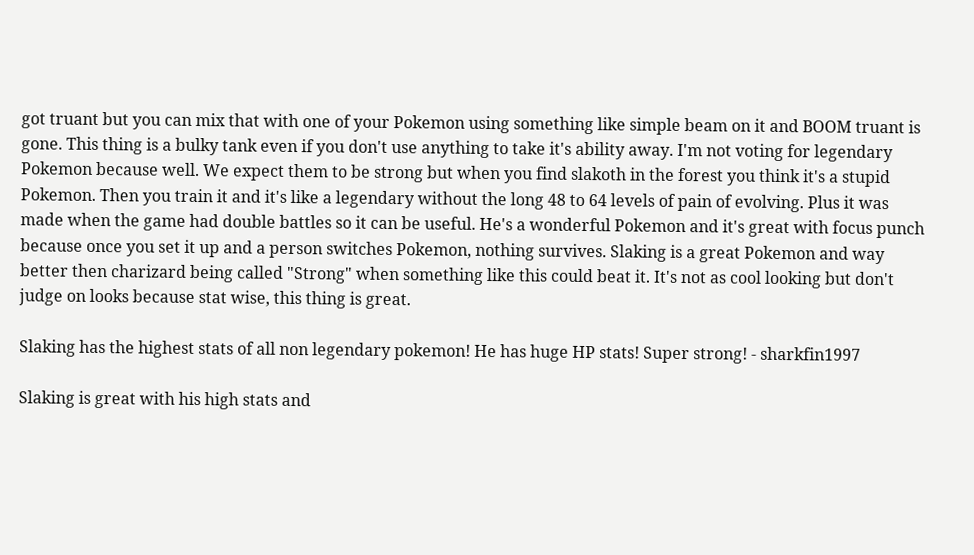got truant but you can mix that with one of your Pokemon using something like simple beam on it and BOOM truant is gone. This thing is a bulky tank even if you don't use anything to take it's ability away. I'm not voting for legendary Pokemon because well. We expect them to be strong but when you find slakoth in the forest you think it's a stupid Pokemon. Then you train it and it's like a legendary without the long 48 to 64 levels of pain of evolving. Plus it was made when the game had double battles so it can be useful. He's a wonderful Pokemon and it's great with focus punch because once you set it up and a person switches Pokemon, nothing survives. Slaking is a great Pokemon and way better then charizard being called "Strong" when something like this could beat it. It's not as cool looking but don't judge on looks because stat wise, this thing is great.

Slaking has the highest stats of all non legendary pokemon! He has huge HP stats! Super strong! - sharkfin1997

Slaking is great with his high stats and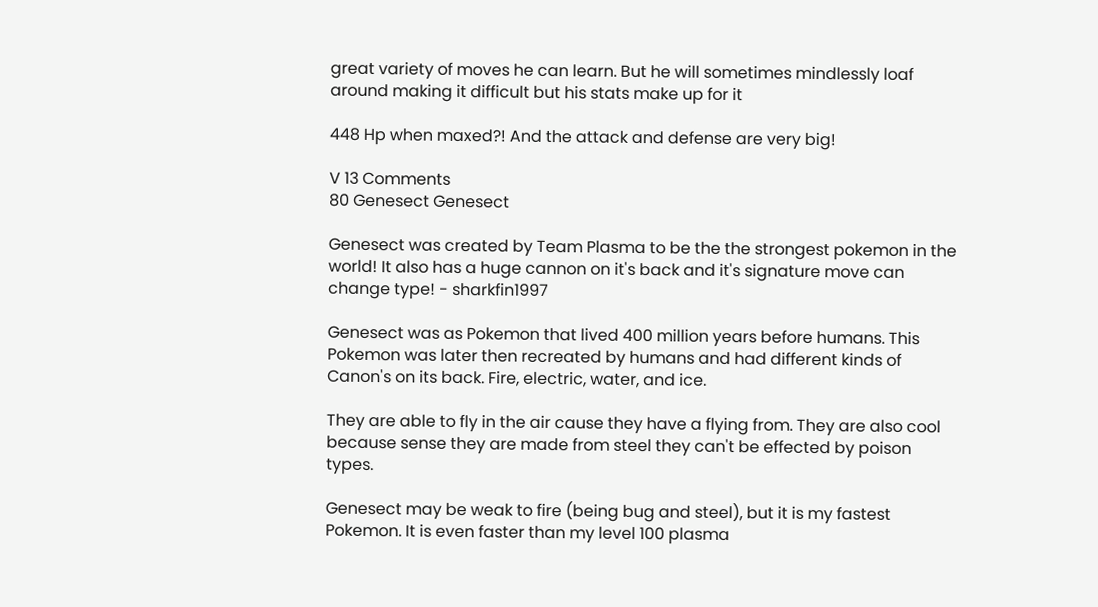great variety of moves he can learn. But he will sometimes mindlessly loaf around making it difficult but his stats make up for it

448 Hp when maxed?! And the attack and defense are very big!

V 13 Comments
80 Genesect Genesect

Genesect was created by Team Plasma to be the the strongest pokemon in the world! It also has a huge cannon on it's back and it's signature move can change type! - sharkfin1997

Genesect was as Pokemon that lived 400 million years before humans. This Pokemon was later then recreated by humans and had different kinds of Canon's on its back. Fire, electric, water, and ice.

They are able to fly in the air cause they have a flying from. They are also cool because sense they are made from steel they can't be effected by poison types.

Genesect may be weak to fire (being bug and steel), but it is my fastest Pokemon. It is even faster than my level 100 plasma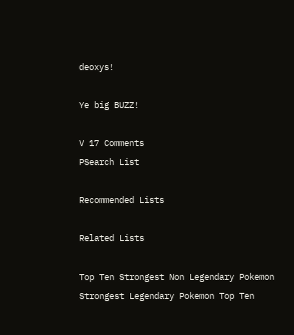deoxys!

Ye big BUZZ!

V 17 Comments
PSearch List

Recommended Lists

Related Lists

Top Ten Strongest Non Legendary Pokemon Strongest Legendary Pokemon Top Ten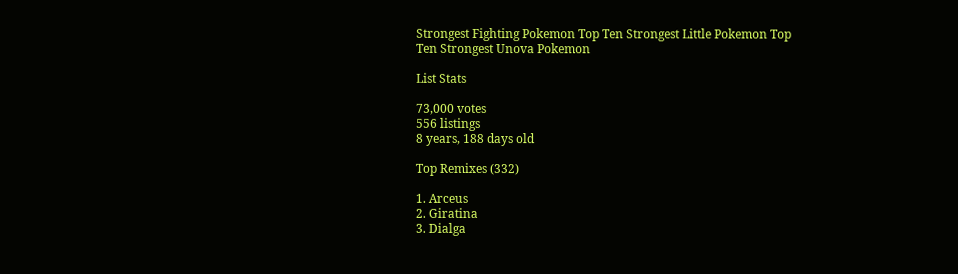Strongest Fighting Pokemon Top Ten Strongest Little Pokemon Top Ten Strongest Unova Pokemon

List Stats

73,000 votes
556 listings
8 years, 188 days old

Top Remixes (332)

1. Arceus
2. Giratina
3. Dialga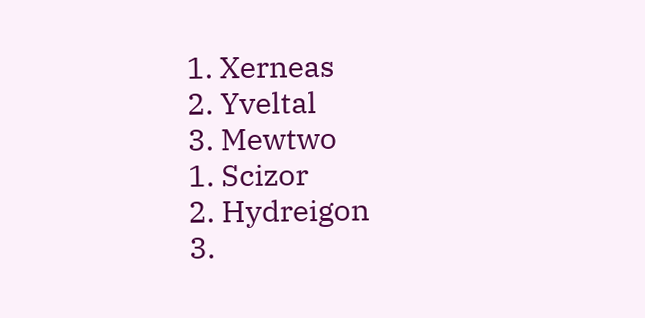1. Xerneas
2. Yveltal
3. Mewtwo
1. Scizor
2. Hydreigon
3.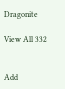Dragonite

View All 332


Add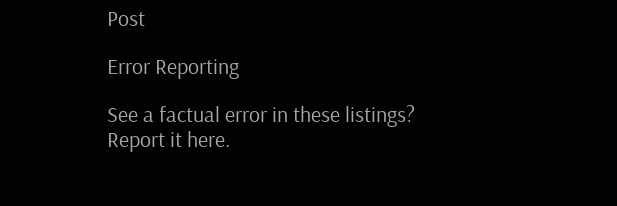Post

Error Reporting

See a factual error in these listings? Report it here.